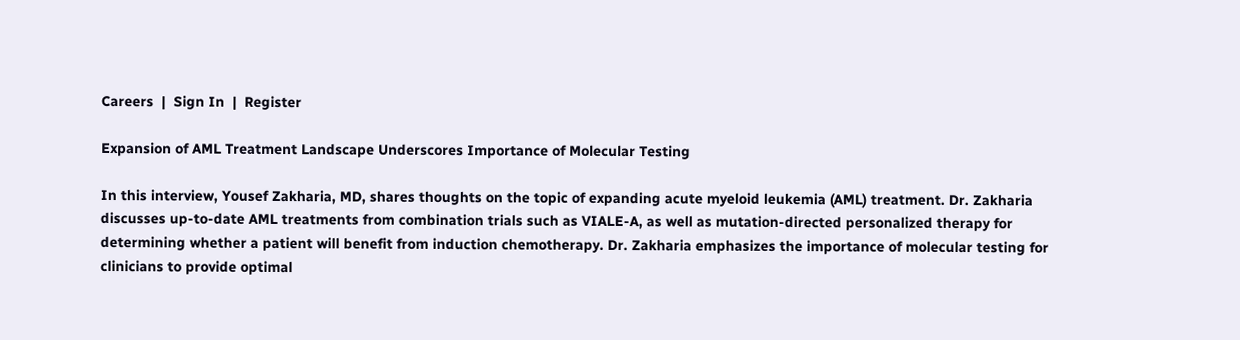Careers  |  Sign In  |  Register

Expansion of AML Treatment Landscape Underscores Importance of Molecular Testing

In this interview, Yousef Zakharia, MD, shares thoughts on the topic of expanding acute myeloid leukemia (AML) treatment. Dr. Zakharia discusses up-to-date AML treatments from combination trials such as VIALE-A, as well as mutation-directed personalized therapy for determining whether a patient will benefit from induction chemotherapy. Dr. Zakharia emphasizes the importance of molecular testing for clinicians to provide optimal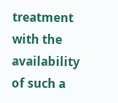treatment with the availability of such a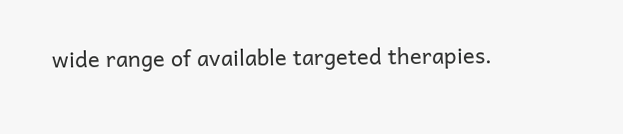wide range of available targeted therapies.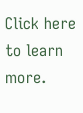Click here to learn more.